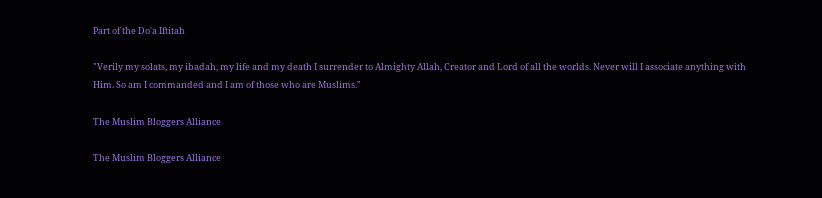Part of the Do'a Iftitah

"Verily my solats, my ibadah, my life and my death I surrender to Almighty Allah, Creator and Lord of all the worlds. Never will I associate anything with Him. So am I commanded and I am of those who are Muslims."

The Muslim Bloggers Alliance

The Muslim Bloggers Alliance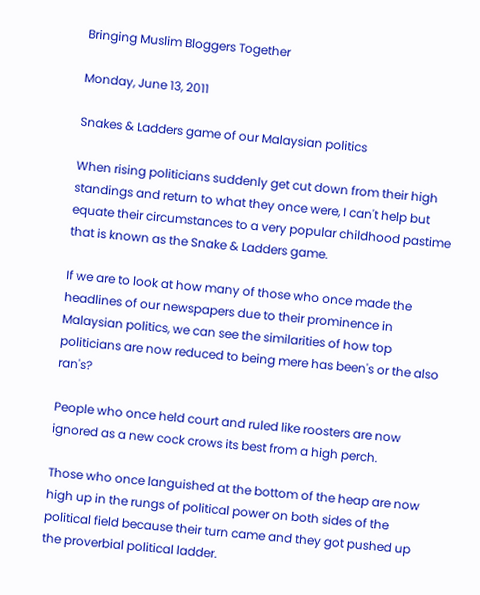Bringing Muslim Bloggers Together

Monday, June 13, 2011

Snakes & Ladders game of our Malaysian politics

When rising politicians suddenly get cut down from their high standings and return to what they once were, I can't help but equate their circumstances to a very popular childhood pastime that is known as the Snake & Ladders game.

If we are to look at how many of those who once made the headlines of our newspapers due to their prominence in Malaysian politics, we can see the similarities of how top politicians are now reduced to being mere has been's or the also ran's?

People who once held court and ruled like roosters are now ignored as a new cock crows its best from a high perch.

Those who once languished at the bottom of the heap are now high up in the rungs of political power on both sides of the political field because their turn came and they got pushed up the proverbial political ladder.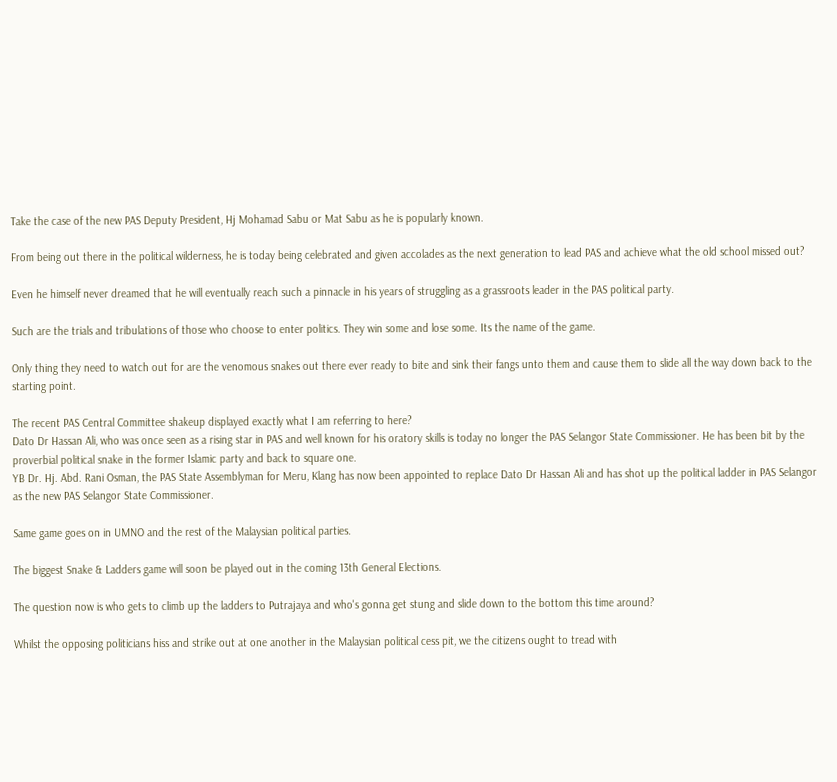Take the case of the new PAS Deputy President, Hj Mohamad Sabu or Mat Sabu as he is popularly known.

From being out there in the political wilderness, he is today being celebrated and given accolades as the next generation to lead PAS and achieve what the old school missed out?

Even he himself never dreamed that he will eventually reach such a pinnacle in his years of struggling as a grassroots leader in the PAS political party.

Such are the trials and tribulations of those who choose to enter politics. They win some and lose some. Its the name of the game.

Only thing they need to watch out for are the venomous snakes out there ever ready to bite and sink their fangs unto them and cause them to slide all the way down back to the starting point.

The recent PAS Central Committee shakeup displayed exactly what I am referring to here?
Dato Dr Hassan Ali, who was once seen as a rising star in PAS and well known for his oratory skills is today no longer the PAS Selangor State Commissioner. He has been bit by the proverbial political snake in the former Islamic party and back to square one.
YB Dr. Hj. Abd. Rani Osman, the PAS State Assemblyman for Meru, Klang has now been appointed to replace Dato Dr Hassan Ali and has shot up the political ladder in PAS Selangor as the new PAS Selangor State Commissioner.

Same game goes on in UMNO and the rest of the Malaysian political parties.

The biggest Snake & Ladders game will soon be played out in the coming 13th General Elections.

The question now is who gets to climb up the ladders to Putrajaya and who's gonna get stung and slide down to the bottom this time around?

Whilst the opposing politicians hiss and strike out at one another in the Malaysian political cess pit, we the citizens ought to tread with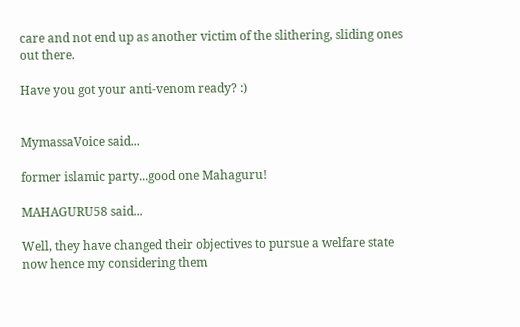care and not end up as another victim of the slithering, sliding ones out there.

Have you got your anti-venom ready? :)


MymassaVoice said...

former islamic party...good one Mahaguru!

MAHAGURU58 said...

Well, they have changed their objectives to pursue a welfare state now hence my considering them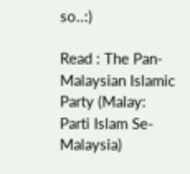so..:)

Read : The Pan-Malaysian Islamic Party (Malay: Parti Islam Se-Malaysia)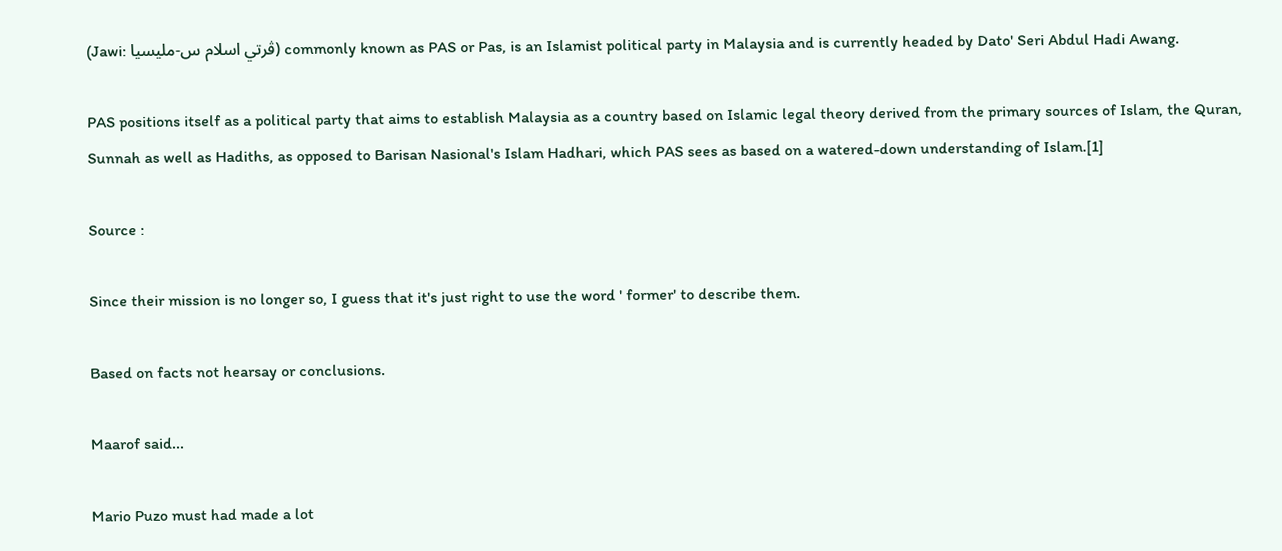(Jawi: ڤرتي اسلام س-مليسيا) commonly known as PAS or Pas, is an Islamist political party in Malaysia and is currently headed by Dato' Seri Abdul Hadi Awang.

PAS positions itself as a political party that aims to establish Malaysia as a country based on Islamic legal theory derived from the primary sources of Islam, the Quran, Sunnah as well as Hadiths, as opposed to Barisan Nasional's Islam Hadhari, which PAS sees as based on a watered-down understanding of Islam.[1]

Source :

Since their mission is no longer so, I guess that it's just right to use the word ' former' to describe them.

Based on facts not hearsay or conclusions.

Maarof said...

Mario Puzo must had made a lot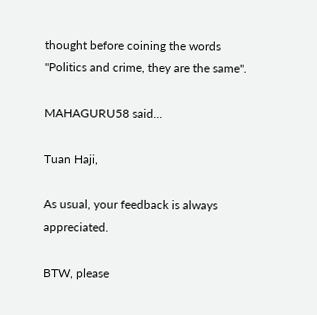thought before coining the words "Politics and crime, they are the same".

MAHAGURU58 said...

Tuan Haji,

As usual, your feedback is always appreciated.

BTW, please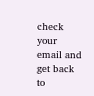check your email and get back to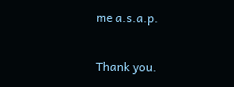me a.s.a.p.

Thank you.